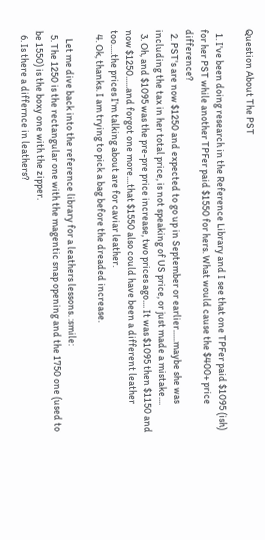Question About The PST

  1. I've been doing research in the Reference Library and I see that one TPFer paid $1095 (ish) for her PST while another TPFer paid $1550 for hers. What would cause the $400+ price difference?
  2. PST's are now $1250 and expected to go up in September or earlier......maybe she was including the tax in her total price, is not speaking of US price, or just made a mistake....
  3. Oh, and $1095 was the pre-pre price increase, two prices ago.... It was $1095 then $1150 and now $1250......and forgot one more....that $1550 also could have been a different leather too.....the prices I'm talking about are for caviar leather.
  4. Ok, thanks. I am trying to pick a bag before the dreaded increase.

    Let me dive back into the reference library for a leathers lessons. :smile:
  5. The 1250 is the rectangular one with the magentic snap opening and the 1750 one (used to be 1550) is the boxy one with the zipper.
  6. Is there a differnce in leathers?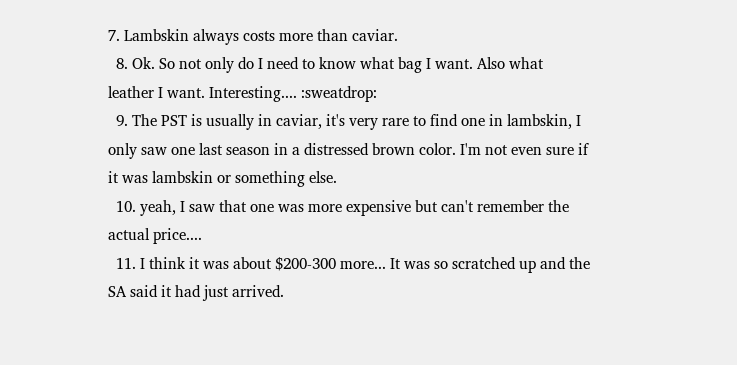7. Lambskin always costs more than caviar.
  8. Ok. So not only do I need to know what bag I want. Also what leather I want. Interesting.... :sweatdrop:
  9. The PST is usually in caviar, it's very rare to find one in lambskin, I only saw one last season in a distressed brown color. I'm not even sure if it was lambskin or something else.
  10. yeah, I saw that one was more expensive but can't remember the actual price....
  11. I think it was about $200-300 more... It was so scratched up and the SA said it had just arrived.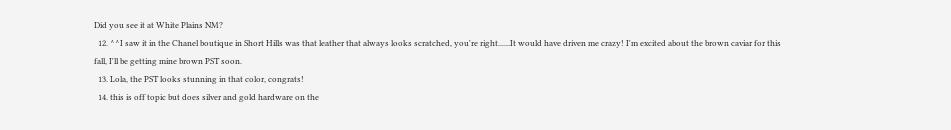Did you see it at White Plains NM?
  12. ^^I saw it in the Chanel boutique in Short Hills was that leather that always looks scratched, you're right......It would have driven me crazy! I'm excited about the brown caviar for this fall, I'll be getting mine brown PST soon.
  13. Lola, the PST looks stunning in that color, congrats!
  14. this is off topic but does silver and gold hardware on the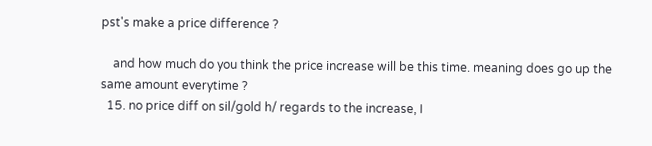pst's make a price difference ?

    and how much do you think the price increase will be this time. meaning does go up the same amount everytime ?
  15. no price diff on sil/gold h/ regards to the increase, I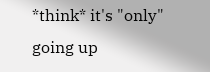*think* it's "only" going up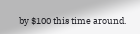by $100 this time around.